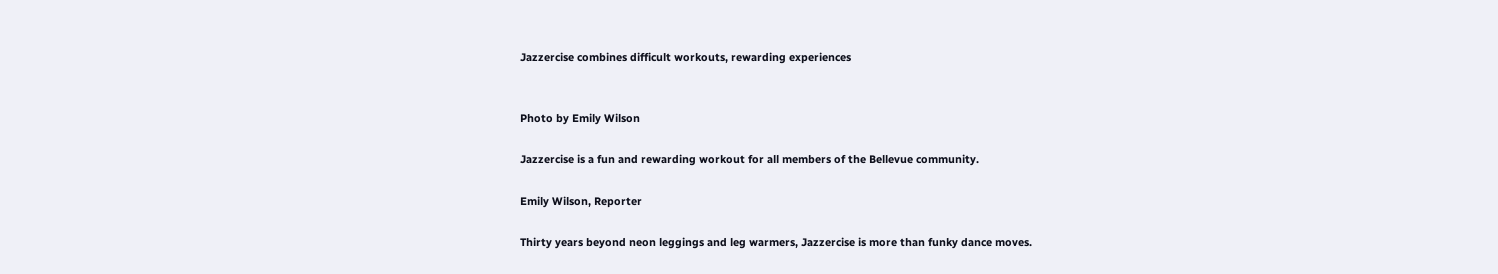Jazzercise combines difficult workouts, rewarding experiences


Photo by Emily Wilson

Jazzercise is a fun and rewarding workout for all members of the Bellevue community.

Emily Wilson, Reporter

Thirty years beyond neon leggings and leg warmers, Jazzercise is more than funky dance moves.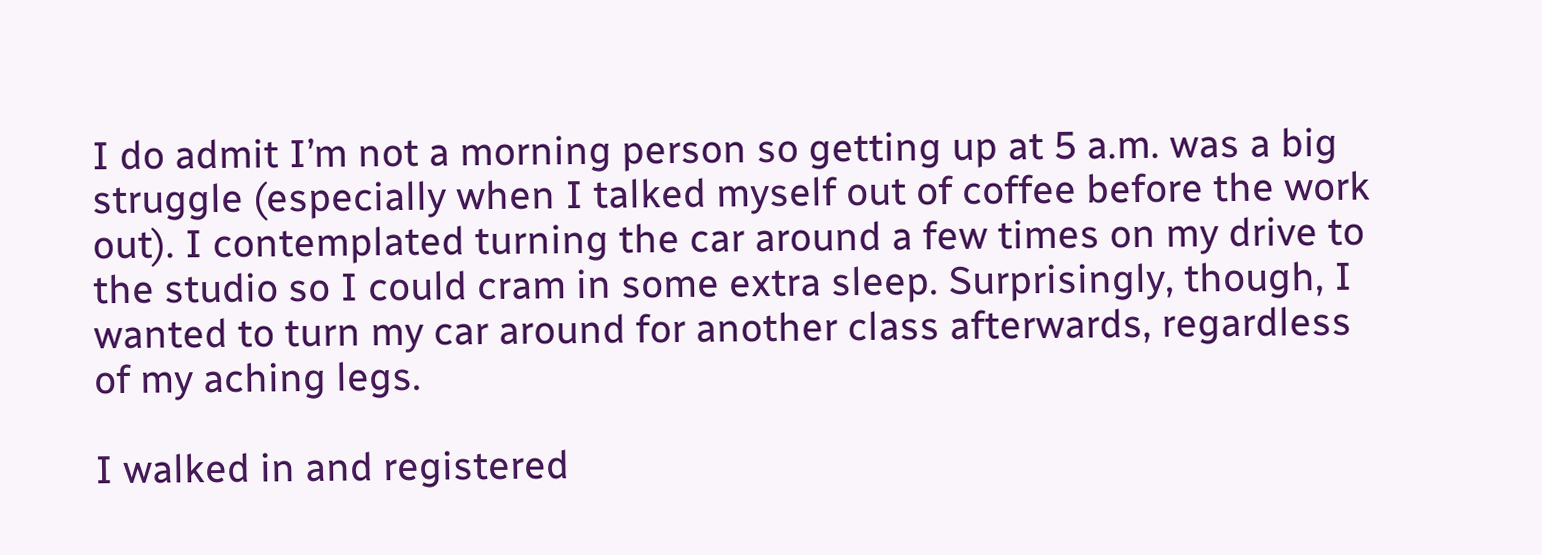I do admit I’m not a morning person so getting up at 5 a.m. was a big struggle (especially when I talked myself out of coffee before the work out). I contemplated turning the car around a few times on my drive to the studio so I could cram in some extra sleep. Surprisingly, though, I wanted to turn my car around for another class afterwards, regardless of my aching legs.

I walked in and registered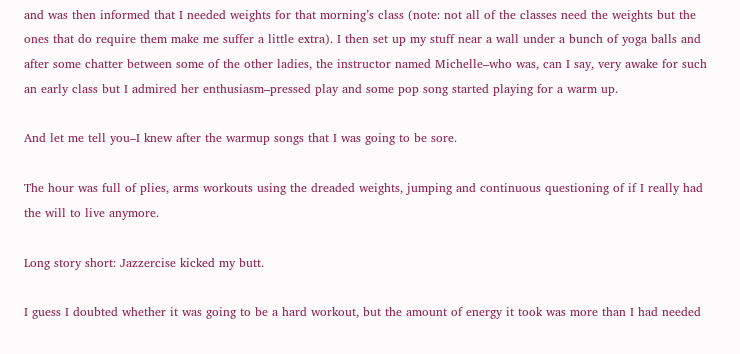and was then informed that I needed weights for that morning’s class (note: not all of the classes need the weights but the ones that do require them make me suffer a little extra). I then set up my stuff near a wall under a bunch of yoga balls and after some chatter between some of the other ladies, the instructor named Michelle–who was, can I say, very awake for such an early class but I admired her enthusiasm–pressed play and some pop song started playing for a warm up.

And let me tell you–I knew after the warmup songs that I was going to be sore.

The hour was full of plies, arms workouts using the dreaded weights, jumping and continuous questioning of if I really had the will to live anymore.

Long story short: Jazzercise kicked my butt.

I guess I doubted whether it was going to be a hard workout, but the amount of energy it took was more than I had needed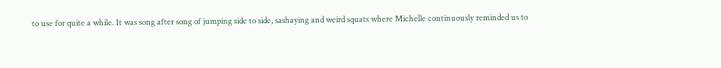to use for quite a while. It was song after song of jumping side to side, sashaying and weird squats where Michelle continuously reminded us to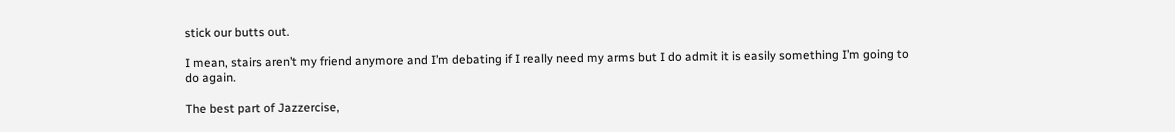stick our butts out.

I mean, stairs aren’t my friend anymore and I’m debating if I really need my arms but I do admit it is easily something I’m going to do again.

The best part of Jazzercise,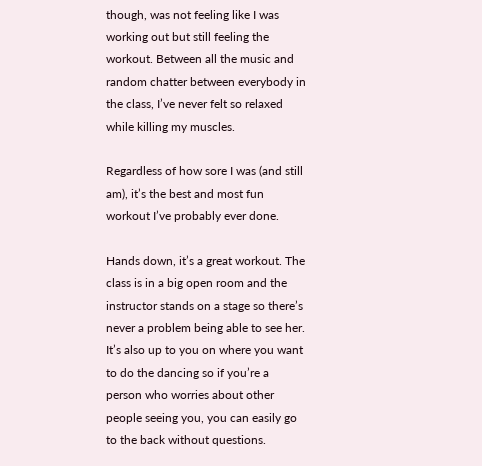though, was not feeling like I was working out but still feeling the workout. Between all the music and random chatter between everybody in the class, I’ve never felt so relaxed while killing my muscles.

Regardless of how sore I was (and still am), it’s the best and most fun workout I’ve probably ever done.

Hands down, it’s a great workout. The class is in a big open room and the instructor stands on a stage so there’s never a problem being able to see her. It’s also up to you on where you want to do the dancing so if you’re a person who worries about other people seeing you, you can easily go to the back without questions.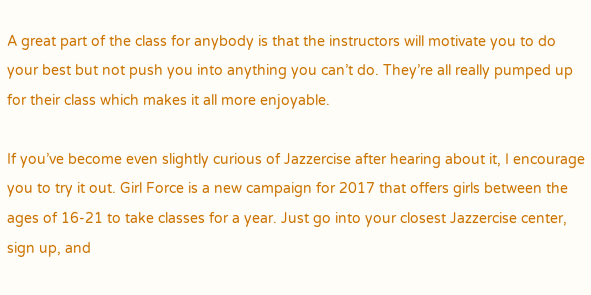A great part of the class for anybody is that the instructors will motivate you to do your best but not push you into anything you can’t do. They’re all really pumped up for their class which makes it all more enjoyable.

If you’ve become even slightly curious of Jazzercise after hearing about it, I encourage you to try it out. Girl Force is a new campaign for 2017 that offers girls between the ages of 16-21 to take classes for a year. Just go into your closest Jazzercise center, sign up, and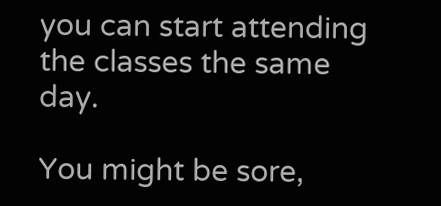you can start attending the classes the same day.

You might be sore,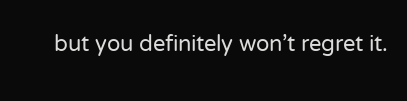but you definitely won’t regret it.